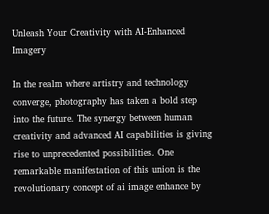Unleash Your Creativity with AI-Enhanced Imagery

In the realm where artistry and technology converge, photography has taken a bold step into the future. The synergy between human creativity and advanced AI capabilities is giving rise to unprecedented possibilities. One remarkable manifestation of this union is the revolutionary concept of ai image enhance by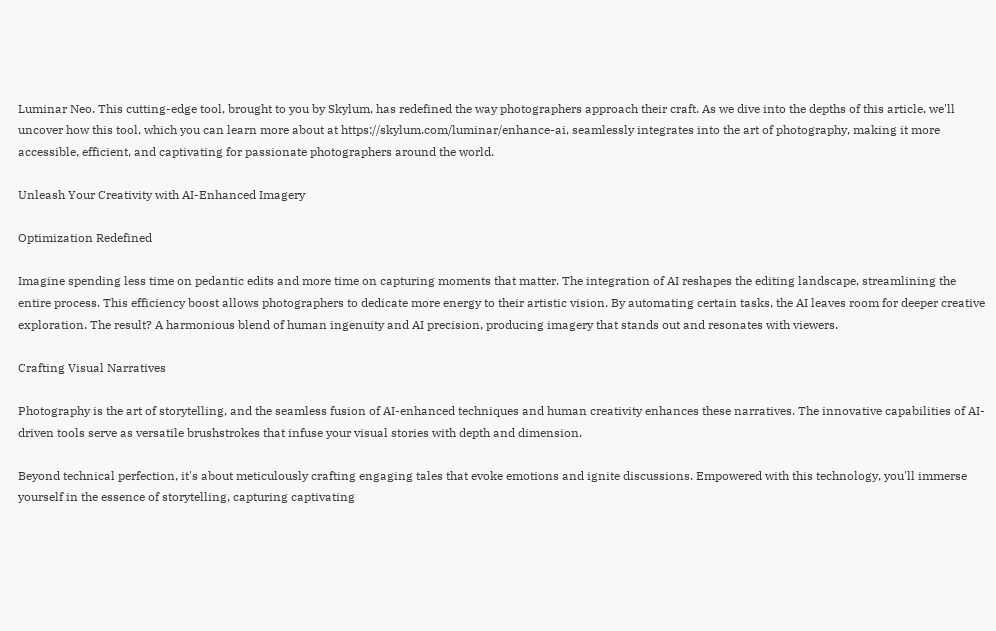Luminar Neo. This cutting-edge tool, brought to you by Skylum, has redefined the way photographers approach their craft. As we dive into the depths of this article, we'll uncover how this tool, which you can learn more about at https://skylum.com/luminar/enhance-ai, seamlessly integrates into the art of photography, making it more accessible, efficient, and captivating for passionate photographers around the world.

Unleash Your Creativity with AI-Enhanced Imagery

Optimization Redefined

Imagine spending less time on pedantic edits and more time on capturing moments that matter. The integration of AI reshapes the editing landscape, streamlining the entire process. This efficiency boost allows photographers to dedicate more energy to their artistic vision. By automating certain tasks, the AI leaves room for deeper creative exploration. The result? A harmonious blend of human ingenuity and AI precision, producing imagery that stands out and resonates with viewers.

Crafting Visual Narratives

Photography is the art of storytelling, and the seamless fusion of AI-enhanced techniques and human creativity enhances these narratives. The innovative capabilities of AI-driven tools serve as versatile brushstrokes that infuse your visual stories with depth and dimension.

Beyond technical perfection, it's about meticulously crafting engaging tales that evoke emotions and ignite discussions. Empowered with this technology, you'll immerse yourself in the essence of storytelling, capturing captivating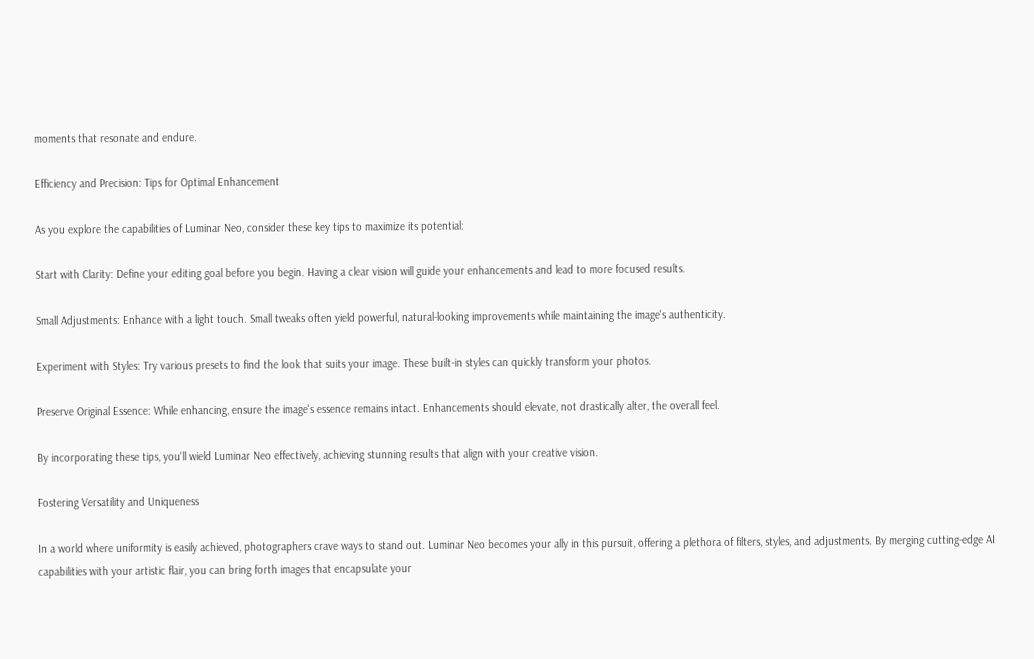moments that resonate and endure.

Efficiency and Precision: Tips for Optimal Enhancement

As you explore the capabilities of Luminar Neo, consider these key tips to maximize its potential:

Start with Clarity: Define your editing goal before you begin. Having a clear vision will guide your enhancements and lead to more focused results.

Small Adjustments: Enhance with a light touch. Small tweaks often yield powerful, natural-looking improvements while maintaining the image's authenticity.

Experiment with Styles: Try various presets to find the look that suits your image. These built-in styles can quickly transform your photos.

Preserve Original Essence: While enhancing, ensure the image's essence remains intact. Enhancements should elevate, not drastically alter, the overall feel.

By incorporating these tips, you'll wield Luminar Neo effectively, achieving stunning results that align with your creative vision.

Fostering Versatility and Uniqueness

In a world where uniformity is easily achieved, photographers crave ways to stand out. Luminar Neo becomes your ally in this pursuit, offering a plethora of filters, styles, and adjustments. By merging cutting-edge AI capabilities with your artistic flair, you can bring forth images that encapsulate your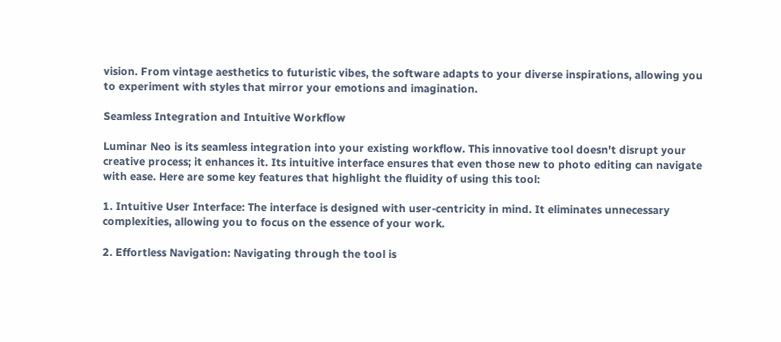vision. From vintage aesthetics to futuristic vibes, the software adapts to your diverse inspirations, allowing you to experiment with styles that mirror your emotions and imagination.

Seamless Integration and Intuitive Workflow

Luminar Neo is its seamless integration into your existing workflow. This innovative tool doesn't disrupt your creative process; it enhances it. Its intuitive interface ensures that even those new to photo editing can navigate with ease. Here are some key features that highlight the fluidity of using this tool:

1. Intuitive User Interface: The interface is designed with user-centricity in mind. It eliminates unnecessary complexities, allowing you to focus on the essence of your work.

2. Effortless Navigation: Navigating through the tool is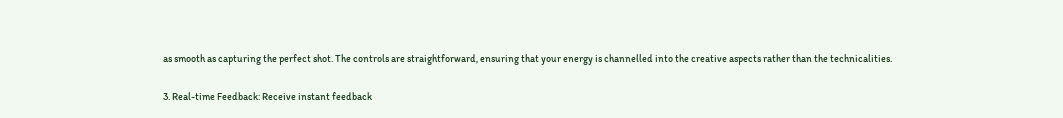as smooth as capturing the perfect shot. The controls are straightforward, ensuring that your energy is channelled into the creative aspects rather than the technicalities.

3. Real-time Feedback: Receive instant feedback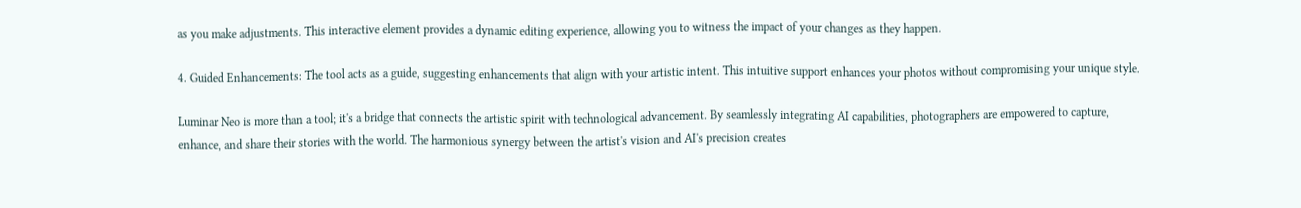as you make adjustments. This interactive element provides a dynamic editing experience, allowing you to witness the impact of your changes as they happen.

4. Guided Enhancements: The tool acts as a guide, suggesting enhancements that align with your artistic intent. This intuitive support enhances your photos without compromising your unique style.

Luminar Neo is more than a tool; it's a bridge that connects the artistic spirit with technological advancement. By seamlessly integrating AI capabilities, photographers are empowered to capture, enhance, and share their stories with the world. The harmonious synergy between the artist's vision and AI's precision creates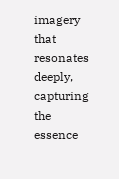imagery that resonates deeply, capturing the essence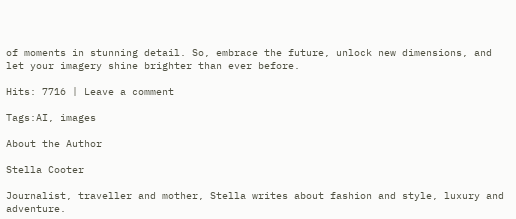of moments in stunning detail. So, embrace the future, unlock new dimensions, and let your imagery shine brighter than ever before.

Hits: 7716 | Leave a comment

Tags:AI, images

About the Author

Stella Cooter

Journalist, traveller and mother, Stella writes about fashion and style, luxury and adventure.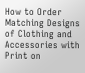How to Order Matching Designs of Clothing and Accessories with Print on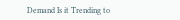Demand Is it Trending to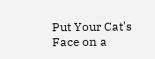Put Your Cat's Face on a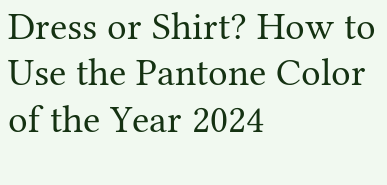Dress or Shirt? How to Use the Pantone Color of the Year 2024